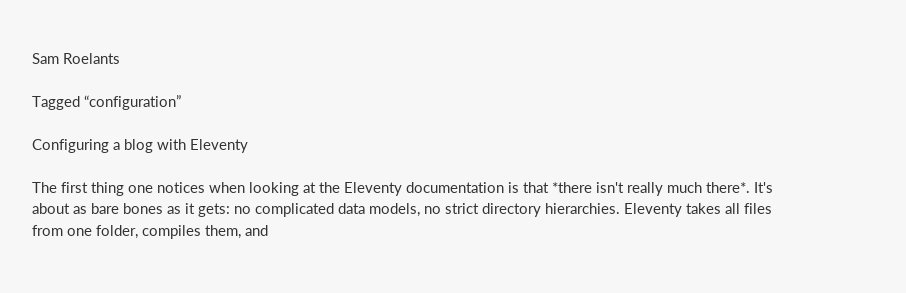Sam Roelants

Tagged “configuration”

Configuring a blog with Eleventy

The first thing one notices when looking at the Eleventy documentation is that *there isn't really much there*. It's about as bare bones as it gets: no complicated data models, no strict directory hierarchies. Eleventy takes all files from one folder, compiles them, and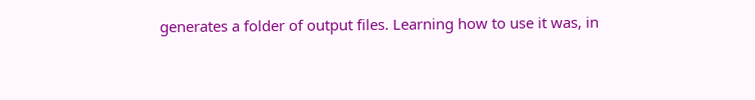generates a folder of output files. Learning how to use it was, in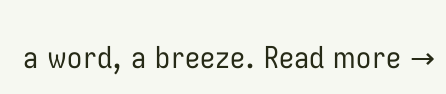a word, a breeze. Read more →